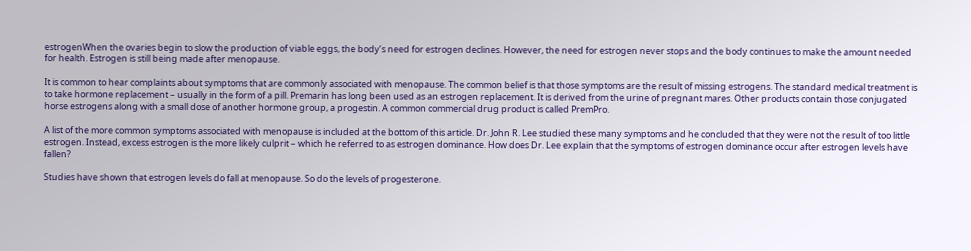estrogenWhen the ovaries begin to slow the production of viable eggs, the body’s need for estrogen declines. However, the need for estrogen never stops and the body continues to make the amount needed for health. Estrogen is still being made after menopause.

It is common to hear complaints about symptoms that are commonly associated with menopause. The common belief is that those symptoms are the result of missing estrogens. The standard medical treatment is to take hormone replacement – usually in the form of a pill. Premarin has long been used as an estrogen replacement. It is derived from the urine of pregnant mares. Other products contain those conjugated horse estrogens along with a small dose of another hormone group, a progestin. A common commercial drug product is called PremPro.

A list of the more common symptoms associated with menopause is included at the bottom of this article. Dr. John R. Lee studied these many symptoms and he concluded that they were not the result of too little estrogen. Instead, excess estrogen is the more likely culprit – which he referred to as estrogen dominance. How does Dr. Lee explain that the symptoms of estrogen dominance occur after estrogen levels have fallen?

Studies have shown that estrogen levels do fall at menopause. So do the levels of progesterone.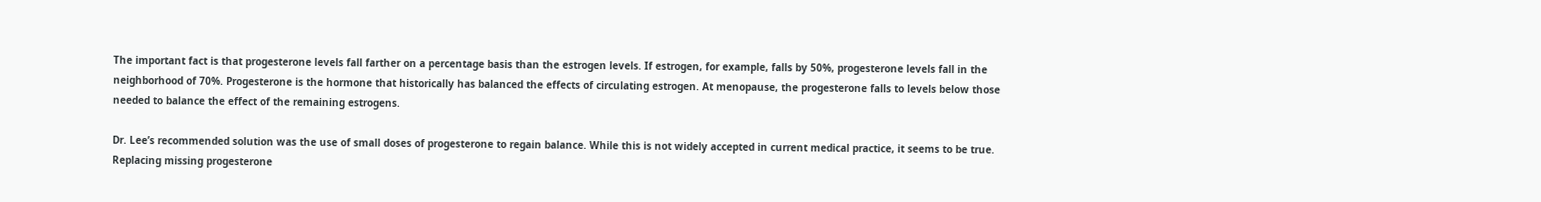The important fact is that progesterone levels fall farther on a percentage basis than the estrogen levels. If estrogen, for example, falls by 50%, progesterone levels fall in the neighborhood of 70%. Progesterone is the hormone that historically has balanced the effects of circulating estrogen. At menopause, the progesterone falls to levels below those needed to balance the effect of the remaining estrogens.

Dr. Lee’s recommended solution was the use of small doses of progesterone to regain balance. While this is not widely accepted in current medical practice, it seems to be true. Replacing missing progesterone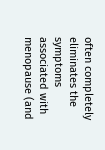often completely eliminates the symptoms associated with menopause (and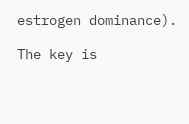estrogen dominance).

The key is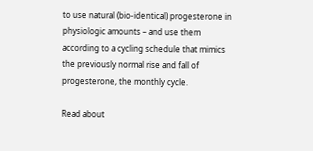to use natural (bio-identical) progesterone in physiologic amounts – and use them according to a cycling schedule that mimics the previously normal rise and fall of progesterone, the monthly cycle.

Read about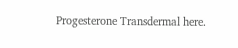Progesterone Transdermal here.